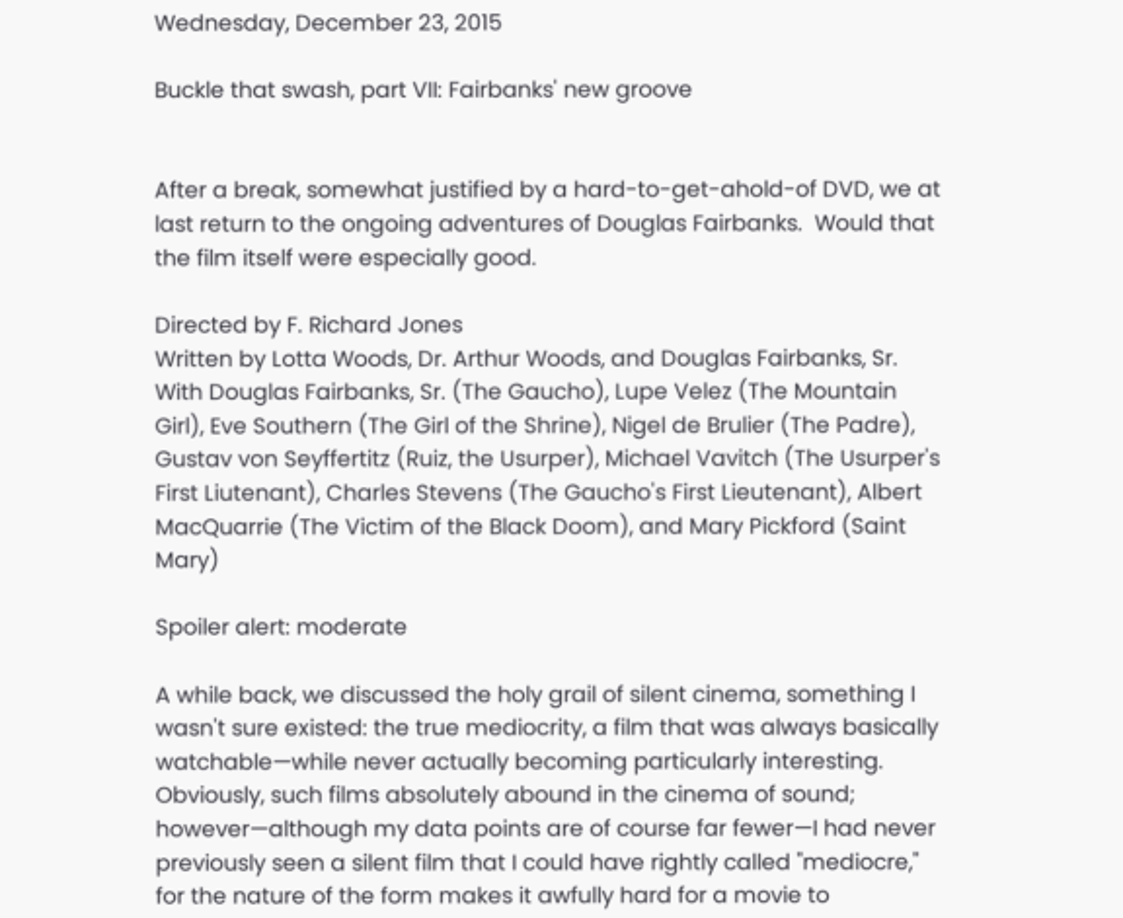Wednesday, December 23, 2015

Buckle that swash, part VII: Fairbanks' new groove


After a break, somewhat justified by a hard-to-get-ahold-of DVD, we at last return to the ongoing adventures of Douglas Fairbanks.  Would that the film itself were especially good.

Directed by F. Richard Jones
Written by Lotta Woods, Dr. Arthur Woods, and Douglas Fairbanks, Sr.
With Douglas Fairbanks, Sr. (The Gaucho), Lupe Velez (The Mountain Girl), Eve Southern (The Girl of the Shrine), Nigel de Brulier (The Padre), Gustav von Seyffertitz (Ruiz, the Usurper), Michael Vavitch (The Usurper's First Liutenant), Charles Stevens (The Gaucho's First Lieutenant), Albert MacQuarrie (The Victim of the Black Doom), and Mary Pickford (Saint Mary)

Spoiler alert: moderate

A while back, we discussed the holy grail of silent cinema, something I wasn't sure existed: the true mediocrity, a film that was always basically watchable—while never actually becoming particularly interesting.  Obviously, such films absolutely abound in the cinema of sound; however—although my data points are of course far fewer—I had never previously seen a silent film that I could have rightly called "mediocre," for the nature of the form makes it awfully hard for a movie to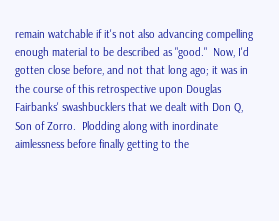remain watchable if it's not also advancing compelling enough material to be described as "good."  Now, I'd gotten close before, and not that long ago; it was in the course of this retrospective upon Douglas Fairbanks' swashbucklers that we dealt with Don Q, Son of Zorro.  Plodding along with inordinate aimlessness before finally getting to the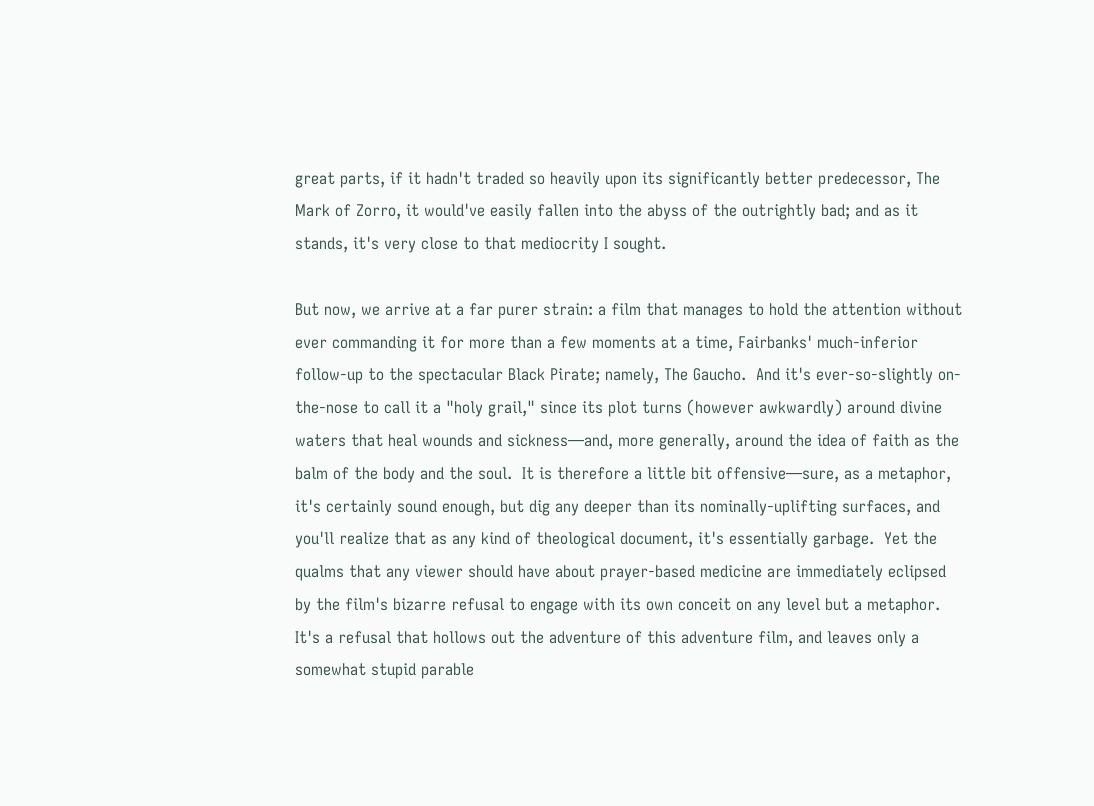great parts, if it hadn't traded so heavily upon its significantly better predecessor, The Mark of Zorro, it would've easily fallen into the abyss of the outrightly bad; and as it stands, it's very close to that mediocrity I sought.

But now, we arrive at a far purer strain: a film that manages to hold the attention without ever commanding it for more than a few moments at a time, Fairbanks' much-inferior follow-up to the spectacular Black Pirate; namely, The Gaucho.  And it's ever-so-slightly on-the-nose to call it a "holy grail," since its plot turns (however awkwardly) around divine waters that heal wounds and sickness—and, more generally, around the idea of faith as the balm of the body and the soul.  It is therefore a little bit offensive—sure, as a metaphor, it's certainly sound enough, but dig any deeper than its nominally-uplifting surfaces, and you'll realize that as any kind of theological document, it's essentially garbage.  Yet the qualms that any viewer should have about prayer-based medicine are immediately eclipsed by the film's bizarre refusal to engage with its own conceit on any level but a metaphor.  It's a refusal that hollows out the adventure of this adventure film, and leaves only a somewhat stupid parable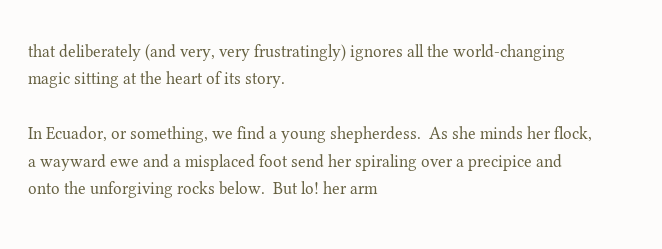that deliberately (and very, very frustratingly) ignores all the world-changing magic sitting at the heart of its story.

In Ecuador, or something, we find a young shepherdess.  As she minds her flock, a wayward ewe and a misplaced foot send her spiraling over a precipice and onto the unforgiving rocks below.  But lo! her arm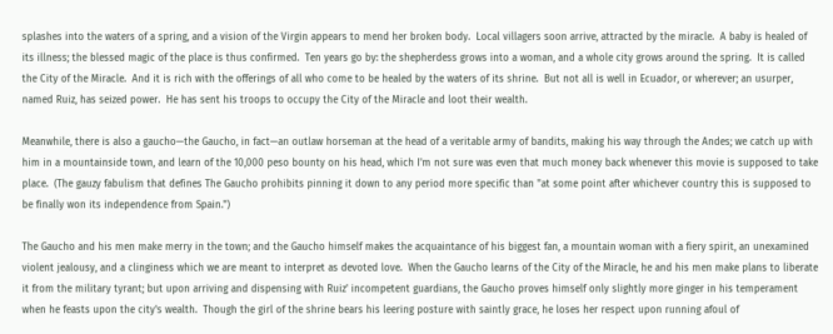splashes into the waters of a spring, and a vision of the Virgin appears to mend her broken body.  Local villagers soon arrive, attracted by the miracle.  A baby is healed of its illness; the blessed magic of the place is thus confirmed.  Ten years go by: the shepherdess grows into a woman, and a whole city grows around the spring.  It is called the City of the Miracle.  And it is rich with the offerings of all who come to be healed by the waters of its shrine.  But not all is well in Ecuador, or wherever; an usurper, named Ruiz, has seized power.  He has sent his troops to occupy the City of the Miracle and loot their wealth.

Meanwhile, there is also a gaucho—the Gaucho, in fact—an outlaw horseman at the head of a veritable army of bandits, making his way through the Andes; we catch up with him in a mountainside town, and learn of the 10,000 peso bounty on his head, which I'm not sure was even that much money back whenever this movie is supposed to take place.  (The gauzy fabulism that defines The Gaucho prohibits pinning it down to any period more specific than "at some point after whichever country this is supposed to be finally won its independence from Spain.")

The Gaucho and his men make merry in the town; and the Gaucho himself makes the acquaintance of his biggest fan, a mountain woman with a fiery spirit, an unexamined violent jealousy, and a clinginess which we are meant to interpret as devoted love.  When the Gaucho learns of the City of the Miracle, he and his men make plans to liberate it from the military tyrant; but upon arriving and dispensing with Ruiz' incompetent guardians, the Gaucho proves himself only slightly more ginger in his temperament when he feasts upon the city's wealth.  Though the girl of the shrine bears his leering posture with saintly grace, he loses her respect upon running afoul of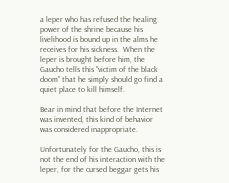a leper who has refused the healing power of the shrine because his livelihood is bound up in the alms he receives for his sickness.  When the leper is brought before him, the Gaucho tells this "victim of the black doom" that he simply should go find a quiet place to kill himself.

Bear in mind that before the Internet was invented, this kind of behavior was considered inappropriate.

Unfortunately for the Gaucho, this is not the end of his interaction with the leper, for the cursed beggar gets his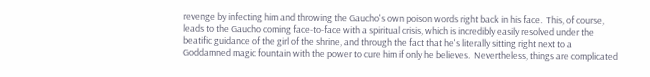revenge by infecting him and throwing the Gaucho's own poison words right back in his face.  This, of course, leads to the Gaucho coming face-to-face with a spiritual crisis, which is incredibly easily resolved under the beatific guidance of the girl of the shrine, and through the fact that he's literally sitting right next to a Goddamned magic fountain with the power to cure him if only he believes.  Nevertheless, things are complicated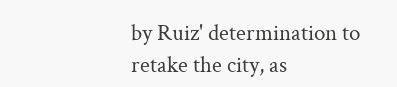by Ruiz' determination to retake the city, as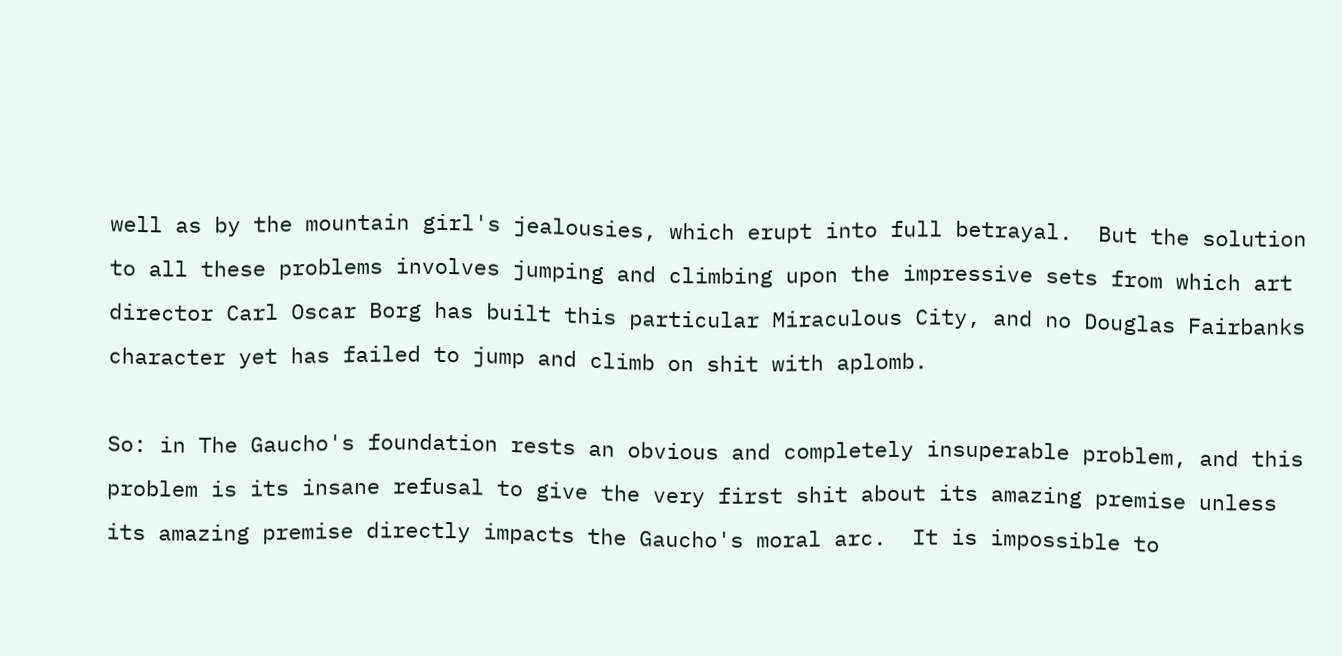well as by the mountain girl's jealousies, which erupt into full betrayal.  But the solution to all these problems involves jumping and climbing upon the impressive sets from which art director Carl Oscar Borg has built this particular Miraculous City, and no Douglas Fairbanks character yet has failed to jump and climb on shit with aplomb.

So: in The Gaucho's foundation rests an obvious and completely insuperable problem, and this problem is its insane refusal to give the very first shit about its amazing premise unless its amazing premise directly impacts the Gaucho's moral arc.  It is impossible to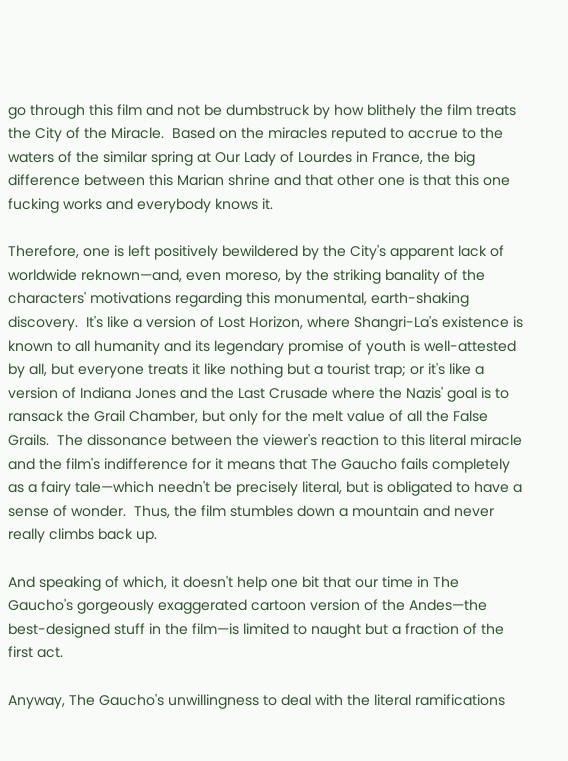go through this film and not be dumbstruck by how blithely the film treats the City of the Miracle.  Based on the miracles reputed to accrue to the waters of the similar spring at Our Lady of Lourdes in France, the big difference between this Marian shrine and that other one is that this one fucking works and everybody knows it.

Therefore, one is left positively bewildered by the City's apparent lack of worldwide reknown—and, even moreso, by the striking banality of the characters' motivations regarding this monumental, earth-shaking discovery.  It's like a version of Lost Horizon, where Shangri-La's existence is known to all humanity and its legendary promise of youth is well-attested by all, but everyone treats it like nothing but a tourist trap; or it's like a version of Indiana Jones and the Last Crusade where the Nazis' goal is to ransack the Grail Chamber, but only for the melt value of all the False Grails.  The dissonance between the viewer's reaction to this literal miracle and the film's indifference for it means that The Gaucho fails completely as a fairy tale—which needn't be precisely literal, but is obligated to have a sense of wonder.  Thus, the film stumbles down a mountain and never really climbs back up.

And speaking of which, it doesn't help one bit that our time in The Gaucho's gorgeously exaggerated cartoon version of the Andes—the best-designed stuff in the film—is limited to naught but a fraction of the first act.

Anyway, The Gaucho's unwillingness to deal with the literal ramifications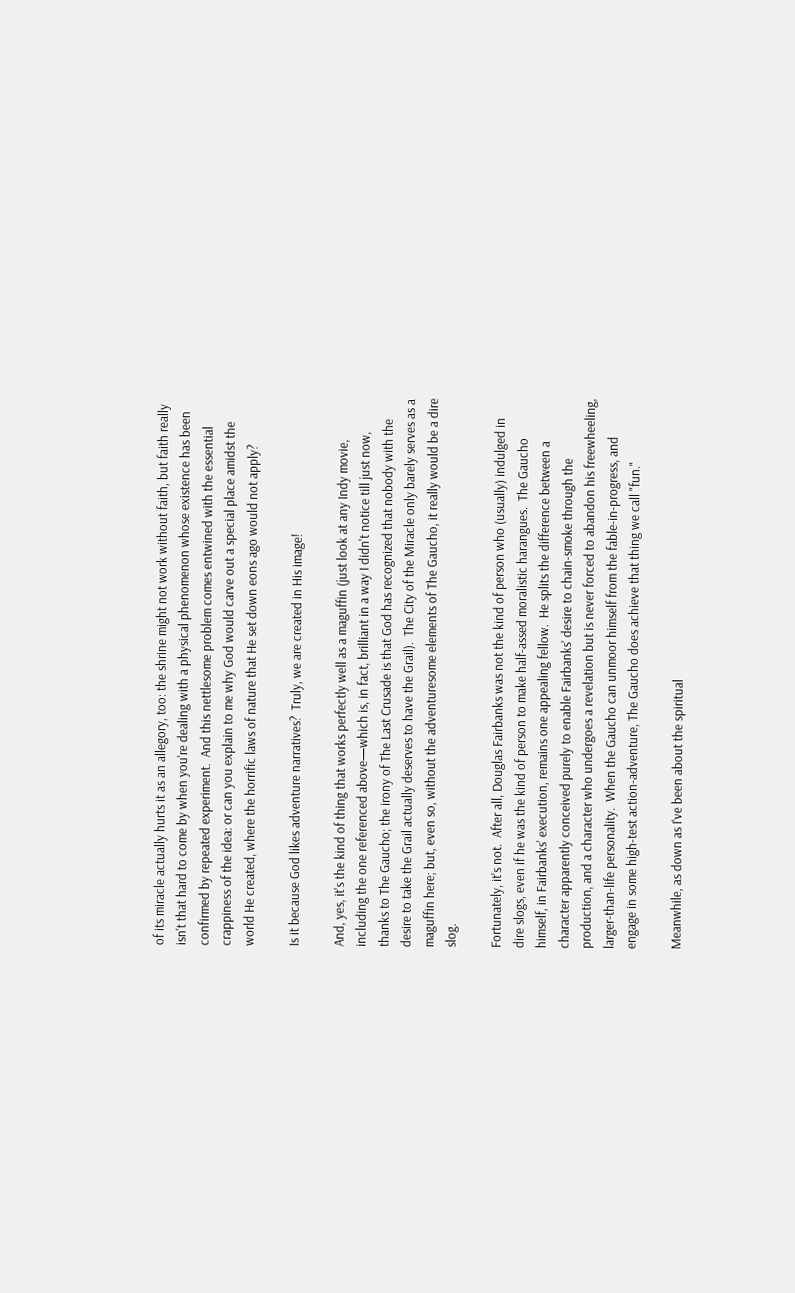of its miracle actually hurts it as an allegory, too: the shrine might not work without faith, but faith really isn't that hard to come by when you're dealing with a physical phenomenon whose existence has been confirmed by repeated experiment.  And this nettlesome problem comes entwined with the essential crappiness of the idea: or can you explain to me why God would carve out a special place amidst the world He created, where the horrific laws of nature that He set down eons ago would not apply?

Is it because God likes adventure narratives?  Truly, we are created in His image!

And, yes, it's the kind of thing that works perfectly well as a maguffin (just look at any Indy movie, including the one referenced above—which is, in fact, brilliant in a way I didn't notice till just now, thanks to The Gaucho; the irony of The Last Crusade is that God has recognized that nobody with the desire to take the Grail actually deserves to have the Grail).  The City of the Miracle only barely serves as a maguffin here; but, even so, without the adventuresome elements of The Gaucho, it really would be a dire slog.

Fortunately, it's not.  After all, Douglas Fairbanks was not the kind of person who (usually) indulged in dire slogs, even if he was the kind of person to make half-assed moralistic harangues.  The Gaucho himself, in Fairbanks' execution, remains one appealing fellow.  He splits the difference between a character apparently conceived purely to enable Fairbanks' desire to chain-smoke through the production, and a character who undergoes a revelation but is never forced to abandon his freewheeling, larger-than-life personality.  When the Gaucho can unmoor himself from the fable-in-progress, and engage in some high-test action-adventure, The Gaucho does achieve that thing we call "fun."

Meanwhile, as down as I've been about the spiritual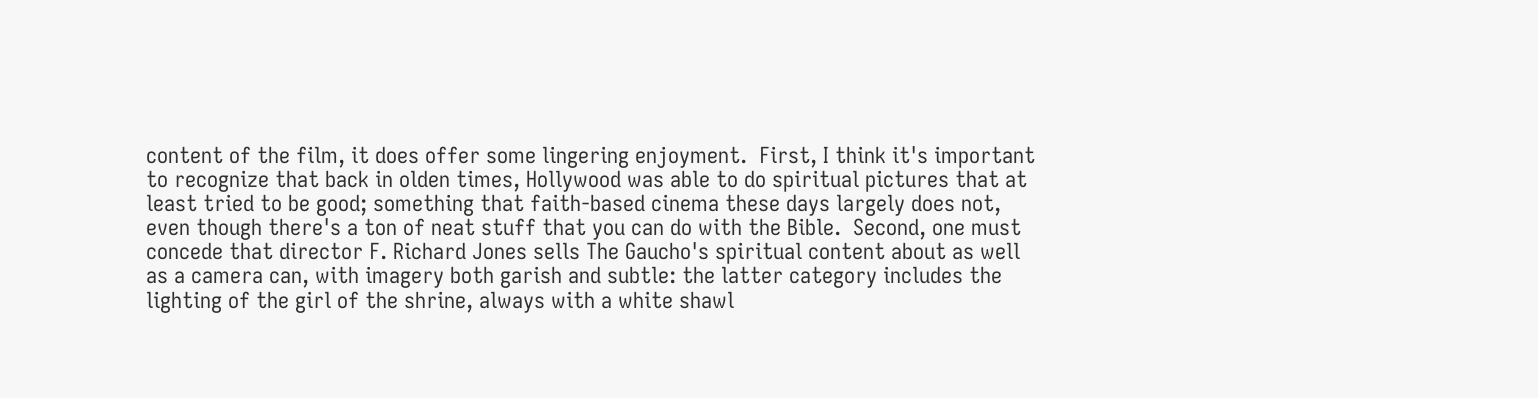content of the film, it does offer some lingering enjoyment.  First, I think it's important to recognize that back in olden times, Hollywood was able to do spiritual pictures that at least tried to be good; something that faith-based cinema these days largely does not, even though there's a ton of neat stuff that you can do with the Bible.  Second, one must concede that director F. Richard Jones sells The Gaucho's spiritual content about as well as a camera can, with imagery both garish and subtle: the latter category includes the lighting of the girl of the shrine, always with a white shawl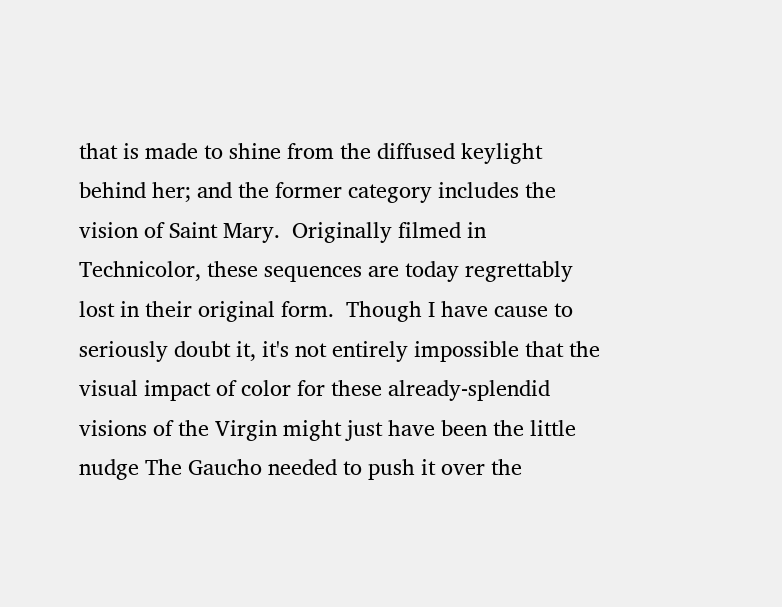that is made to shine from the diffused keylight behind her; and the former category includes the vision of Saint Mary.  Originally filmed in Technicolor, these sequences are today regrettably lost in their original form.  Though I have cause to seriously doubt it, it's not entirely impossible that the visual impact of color for these already-splendid visions of the Virgin might just have been the little nudge The Gaucho needed to push it over the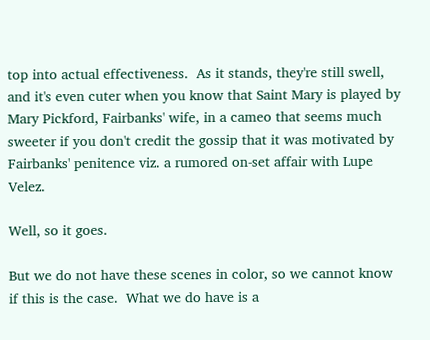top into actual effectiveness.  As it stands, they're still swell, and it's even cuter when you know that Saint Mary is played by Mary Pickford, Fairbanks' wife, in a cameo that seems much sweeter if you don't credit the gossip that it was motivated by Fairbanks' penitence viz. a rumored on-set affair with Lupe Velez.

Well, so it goes.

But we do not have these scenes in color, so we cannot know if this is the case.  What we do have is a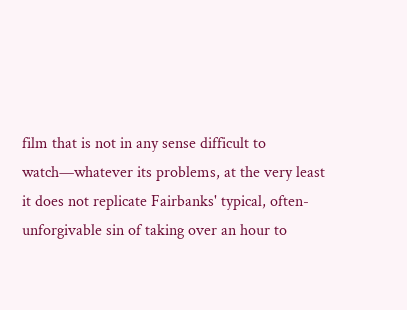film that is not in any sense difficult to watch—whatever its problems, at the very least it does not replicate Fairbanks' typical, often-unforgivable sin of taking over an hour to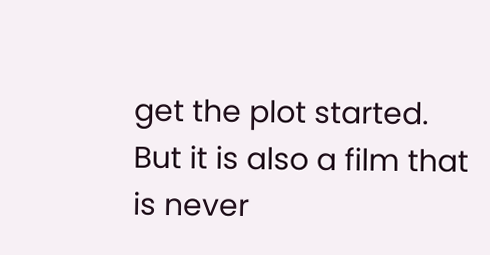get the plot started.  But it is also a film that is never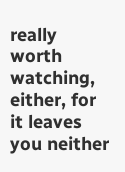really worth watching, either, for it leaves you neither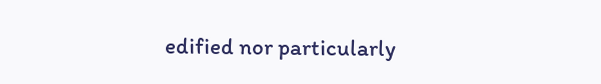edified nor particularly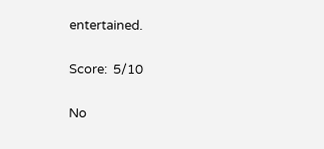entertained.

Score:  5/10

No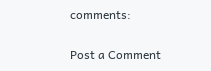comments:

Post a Comment